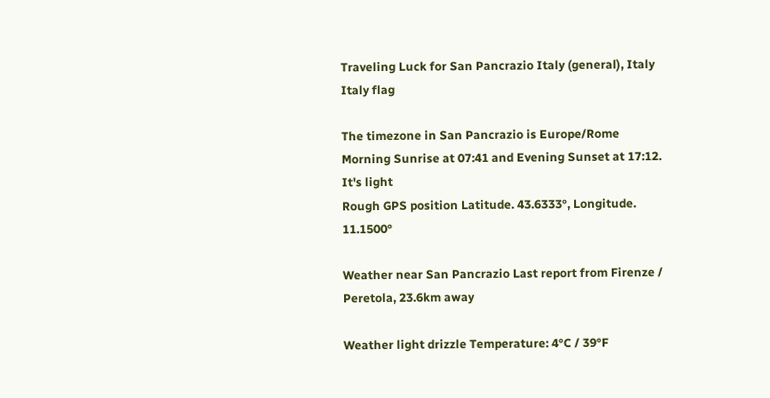Traveling Luck for San Pancrazio Italy (general), Italy Italy flag

The timezone in San Pancrazio is Europe/Rome
Morning Sunrise at 07:41 and Evening Sunset at 17:12. It's light
Rough GPS position Latitude. 43.6333°, Longitude. 11.1500°

Weather near San Pancrazio Last report from Firenze / Peretola, 23.6km away

Weather light drizzle Temperature: 4°C / 39°F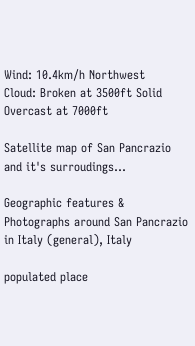Wind: 10.4km/h Northwest
Cloud: Broken at 3500ft Solid Overcast at 7000ft

Satellite map of San Pancrazio and it's surroudings...

Geographic features & Photographs around San Pancrazio in Italy (general), Italy

populated place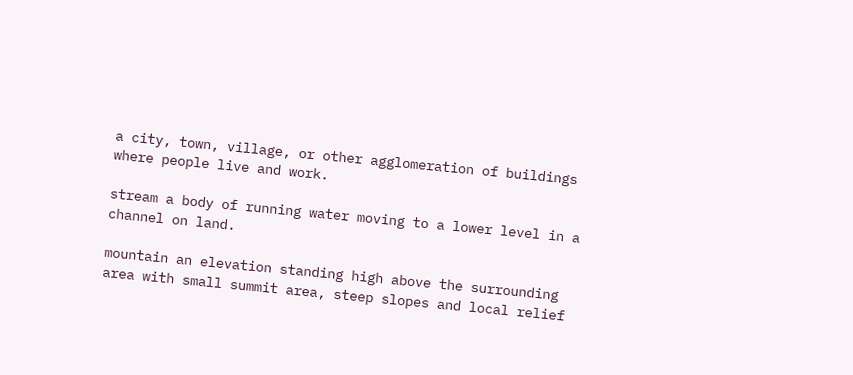a city, town, village, or other agglomeration of buildings where people live and work.

stream a body of running water moving to a lower level in a channel on land.

mountain an elevation standing high above the surrounding area with small summit area, steep slopes and local relief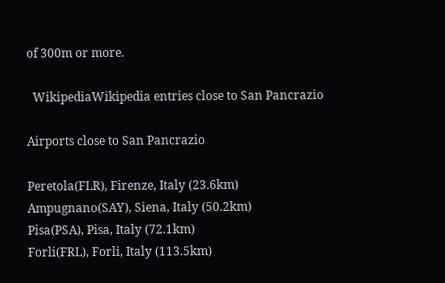of 300m or more.

  WikipediaWikipedia entries close to San Pancrazio

Airports close to San Pancrazio

Peretola(FLR), Firenze, Italy (23.6km)
Ampugnano(SAY), Siena, Italy (50.2km)
Pisa(PSA), Pisa, Italy (72.1km)
Forli(FRL), Forli, Italy (113.5km)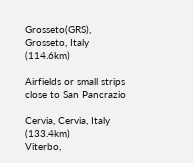Grosseto(GRS), Grosseto, Italy (114.6km)

Airfields or small strips close to San Pancrazio

Cervia, Cervia, Italy (133.4km)
Viterbo,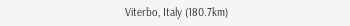Viterbo, Italy (180.7km)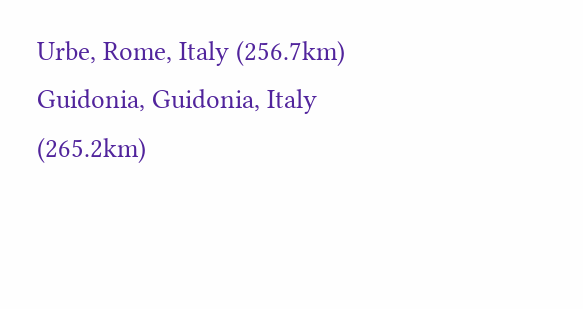Urbe, Rome, Italy (256.7km)
Guidonia, Guidonia, Italy (265.2km)